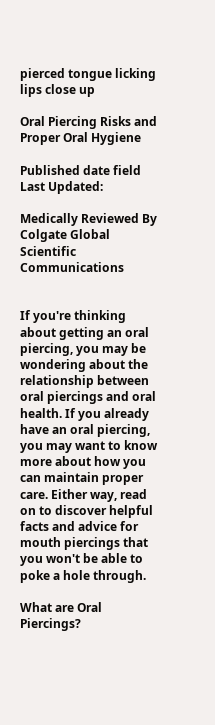pierced tongue licking lips close up

Oral Piercing Risks and Proper Oral Hygiene

Published date field Last Updated:

Medically Reviewed By Colgate Global Scientific Communications


If you're thinking about getting an oral piercing, you may be wondering about the relationship between oral piercings and oral health. If you already have an oral piercing, you may want to know more about how you can maintain proper care. Either way, read on to discover helpful facts and advice for mouth piercings that you won't be able to poke a hole through.

What are Oral Piercings?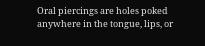Oral piercings are holes poked anywhere in the tongue, lips, or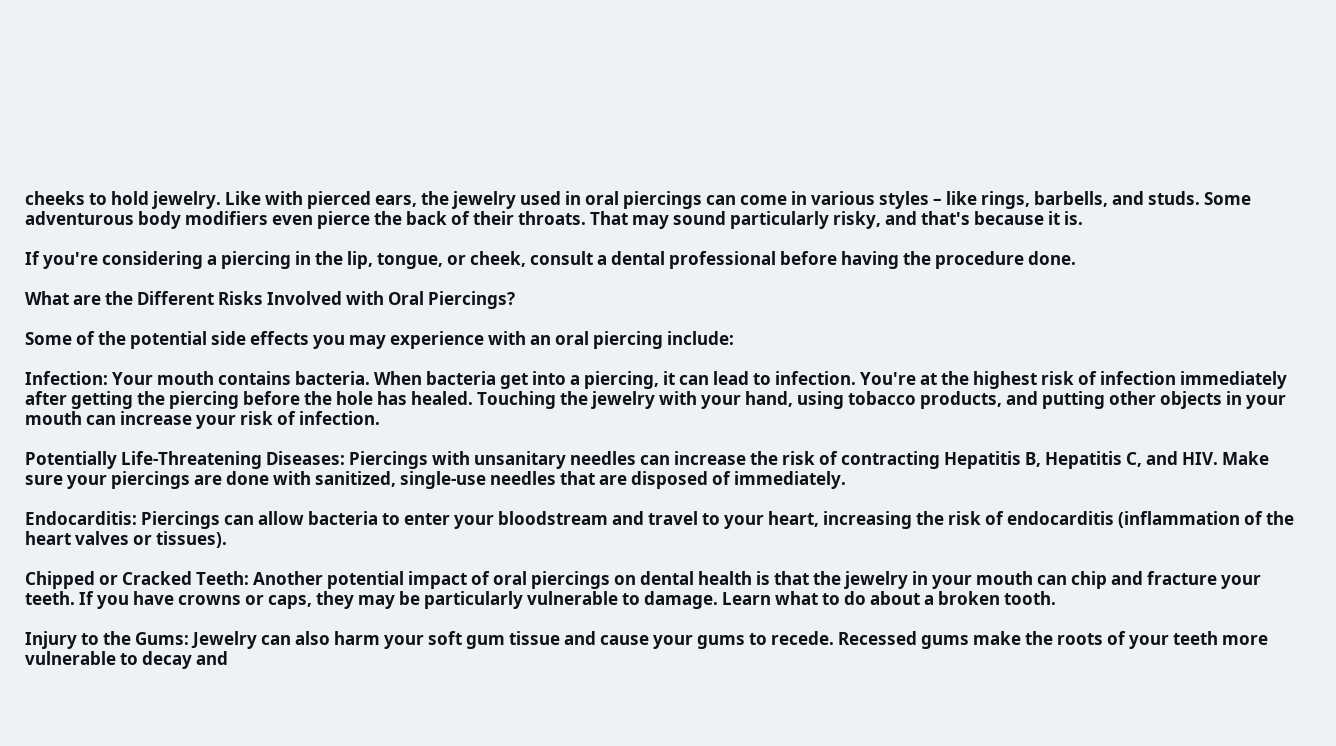cheeks to hold jewelry. Like with pierced ears, the jewelry used in oral piercings can come in various styles – like rings, barbells, and studs. Some adventurous body modifiers even pierce the back of their throats. That may sound particularly risky, and that's because it is.

If you're considering a piercing in the lip, tongue, or cheek, consult a dental professional before having the procedure done.

What are the Different Risks Involved with Oral Piercings?

Some of the potential side effects you may experience with an oral piercing include:

Infection: Your mouth contains bacteria. When bacteria get into a piercing, it can lead to infection. You're at the highest risk of infection immediately after getting the piercing before the hole has healed. Touching the jewelry with your hand, using tobacco products, and putting other objects in your mouth can increase your risk of infection.

Potentially Life-Threatening Diseases: Piercings with unsanitary needles can increase the risk of contracting Hepatitis B, Hepatitis C, and HIV. Make sure your piercings are done with sanitized, single-use needles that are disposed of immediately.

Endocarditis: Piercings can allow bacteria to enter your bloodstream and travel to your heart, increasing the risk of endocarditis (inflammation of the heart valves or tissues).

Chipped or Cracked Teeth: Another potential impact of oral piercings on dental health is that the jewelry in your mouth can chip and fracture your teeth. If you have crowns or caps, they may be particularly vulnerable to damage. Learn what to do about a broken tooth.

Injury to the Gums: Jewelry can also harm your soft gum tissue and cause your gums to recede. Recessed gums make the roots of your teeth more vulnerable to decay and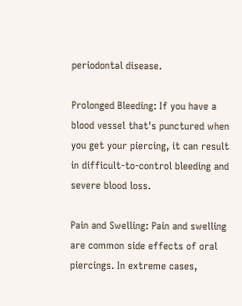periodontal disease.

Prolonged Bleeding: If you have a blood vessel that's punctured when you get your piercing, it can result in difficult-to-control bleeding and severe blood loss.

Pain and Swelling: Pain and swelling are common side effects of oral piercings. In extreme cases,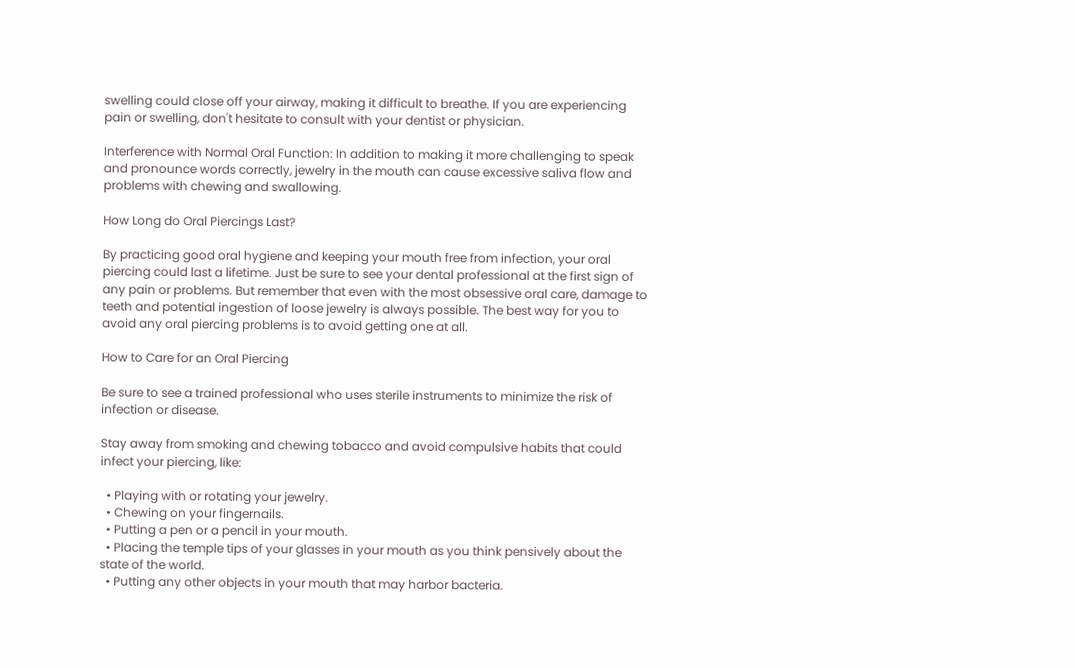swelling could close off your airway, making it difficult to breathe. If you are experiencing pain or swelling, don't hesitate to consult with your dentist or physician.

Interference with Normal Oral Function: In addition to making it more challenging to speak and pronounce words correctly, jewelry in the mouth can cause excessive saliva flow and problems with chewing and swallowing.

How Long do Oral Piercings Last?

By practicing good oral hygiene and keeping your mouth free from infection, your oral piercing could last a lifetime. Just be sure to see your dental professional at the first sign of any pain or problems. But remember that even with the most obsessive oral care, damage to teeth and potential ingestion of loose jewelry is always possible. The best way for you to avoid any oral piercing problems is to avoid getting one at all.

How to Care for an Oral Piercing

Be sure to see a trained professional who uses sterile instruments to minimize the risk of infection or disease.

Stay away from smoking and chewing tobacco and avoid compulsive habits that could infect your piercing, like:

  • Playing with or rotating your jewelry.
  • Chewing on your fingernails.
  • Putting a pen or a pencil in your mouth.
  • Placing the temple tips of your glasses in your mouth as you think pensively about the state of the world.
  • Putting any other objects in your mouth that may harbor bacteria.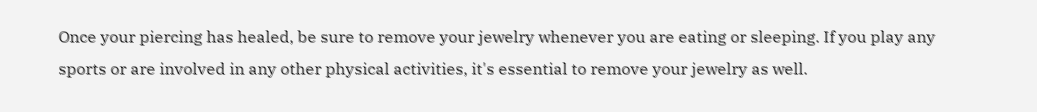Once your piercing has healed, be sure to remove your jewelry whenever you are eating or sleeping. If you play any sports or are involved in any other physical activities, it's essential to remove your jewelry as well.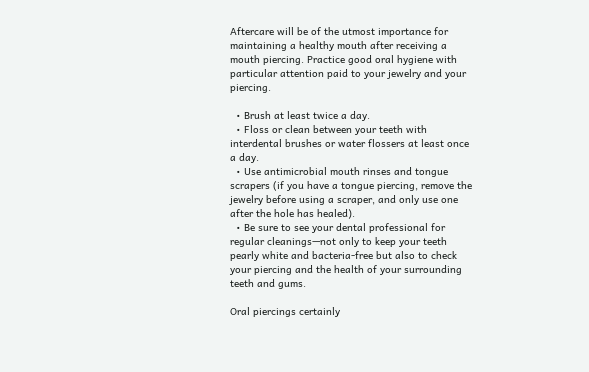Aftercare will be of the utmost importance for maintaining a healthy mouth after receiving a mouth piercing. Practice good oral hygiene with particular attention paid to your jewelry and your piercing.

  • Brush at least twice a day.
  • Floss or clean between your teeth with interdental brushes or water flossers at least once a day.
  • Use antimicrobial mouth rinses and tongue scrapers (if you have a tongue piercing, remove the jewelry before using a scraper, and only use one after the hole has healed).
  • Be sure to see your dental professional for regular cleanings—not only to keep your teeth pearly white and bacteria-free but also to check your piercing and the health of your surrounding teeth and gums.

Oral piercings certainly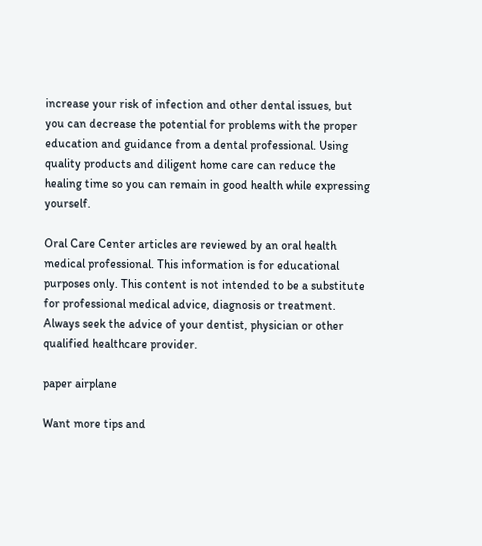increase your risk of infection and other dental issues, but you can decrease the potential for problems with the proper education and guidance from a dental professional. Using quality products and diligent home care can reduce the healing time so you can remain in good health while expressing yourself.

Oral Care Center articles are reviewed by an oral health medical professional. This information is for educational purposes only. This content is not intended to be a substitute for professional medical advice, diagnosis or treatment. Always seek the advice of your dentist, physician or other qualified healthcare provider.

paper airplane

Want more tips and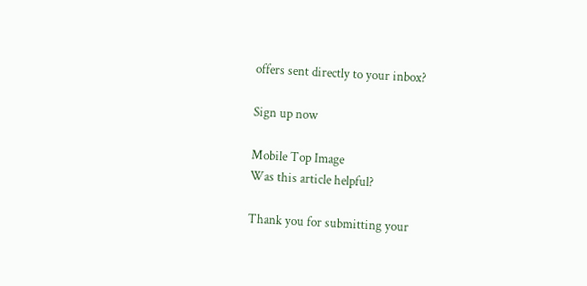offers sent directly to your inbox?

Sign up now

Mobile Top Image
Was this article helpful?

Thank you for submitting your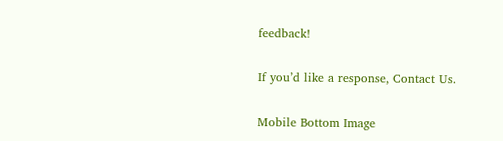feedback!

If you’d like a response, Contact Us.

Mobile Bottom Image